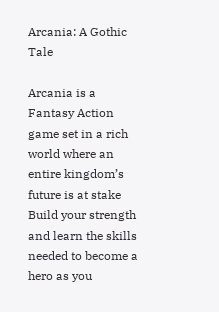Arcania: A Gothic Tale

Arcania is a Fantasy Action game set in a rich world where an entire kingdom’s future is at stake Build your strength and learn the skills needed to become a hero as you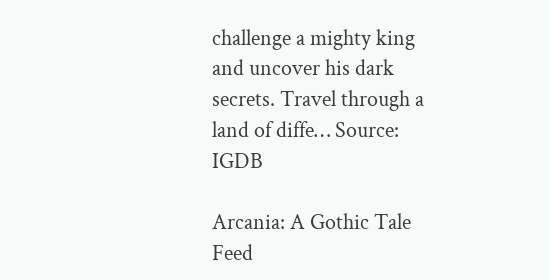challenge a mighty king and uncover his dark secrets. Travel through a land of diffe… Source: IGDB

Arcania: A Gothic Tale Feed